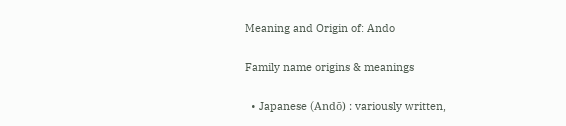Meaning and Origin of: Ando

Family name origins & meanings

  • Japanese (Andō) : variously written,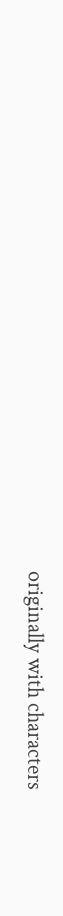originally with characters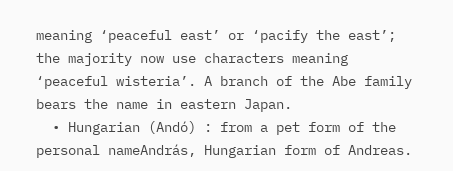meaning ‘peaceful east’ or ‘pacify the east’; the majority now use characters meaning ‘peaceful wisteria’. A branch of the Abe family bears the name in eastern Japan.
  • Hungarian (Andó) : from a pet form of the personal nameAndrás, Hungarian form of Andreas.